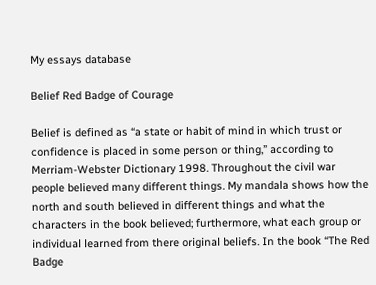My essays database

Belief Red Badge of Courage

Belief is defined as “a state or habit of mind in which trust or confidence is placed in some person or thing,” according to Merriam-Webster Dictionary 1998. Throughout the civil war people believed many different things. My mandala shows how the north and south believed in different things and what the characters in the book believed; furthermore, what each group or individual learned from there original beliefs. In the book “The Red Badge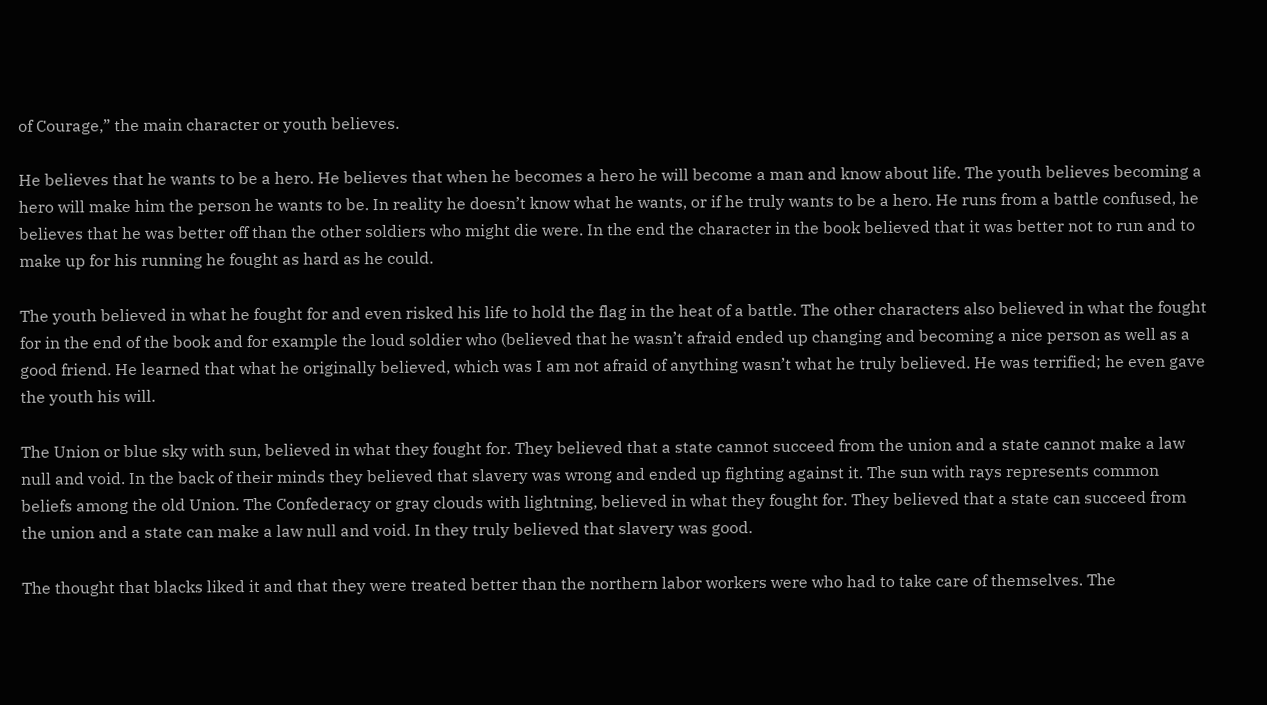of Courage,” the main character or youth believes.

He believes that he wants to be a hero. He believes that when he becomes a hero he will become a man and know about life. The youth believes becoming a hero will make him the person he wants to be. In reality he doesn’t know what he wants, or if he truly wants to be a hero. He runs from a battle confused, he believes that he was better off than the other soldiers who might die were. In the end the character in the book believed that it was better not to run and to make up for his running he fought as hard as he could.

The youth believed in what he fought for and even risked his life to hold the flag in the heat of a battle. The other characters also believed in what the fought for in the end of the book and for example the loud soldier who (believed that he wasn’t afraid ended up changing and becoming a nice person as well as a good friend. He learned that what he originally believed, which was I am not afraid of anything wasn’t what he truly believed. He was terrified; he even gave the youth his will.

The Union or blue sky with sun, believed in what they fought for. They believed that a state cannot succeed from the union and a state cannot make a law null and void. In the back of their minds they believed that slavery was wrong and ended up fighting against it. The sun with rays represents common beliefs among the old Union. The Confederacy or gray clouds with lightning, believed in what they fought for. They believed that a state can succeed from the union and a state can make a law null and void. In they truly believed that slavery was good.

The thought that blacks liked it and that they were treated better than the northern labor workers were who had to take care of themselves. The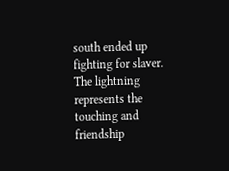south ended up fighting for slaver. The lightning represents the touching and friendship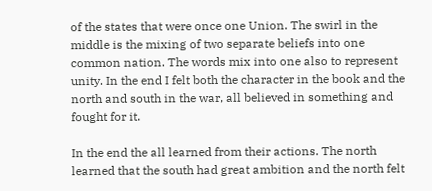of the states that were once one Union. The swirl in the middle is the mixing of two separate beliefs into one common nation. The words mix into one also to represent unity. In the end I felt both the character in the book and the north and south in the war, all believed in something and fought for it.

In the end the all learned from their actions. The north learned that the south had great ambition and the north felt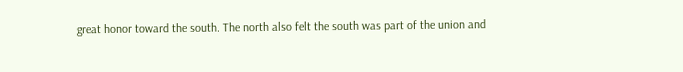great honor toward the south. The north also felt the south was part of the union and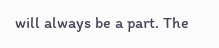will always be a part. The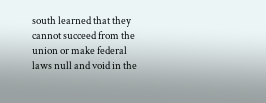south learned that they cannot succeed from the union or make federal laws null and void in the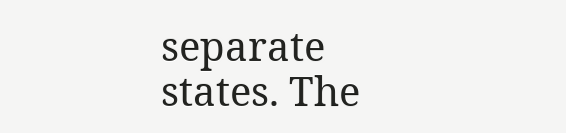separate states. The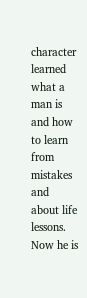character learned what a man is and how to learn from mistakes and about life lessons. Now he is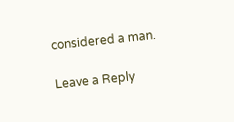considered a man.

Leave a Reply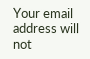Your email address will not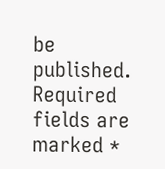be published. Required fields are marked *